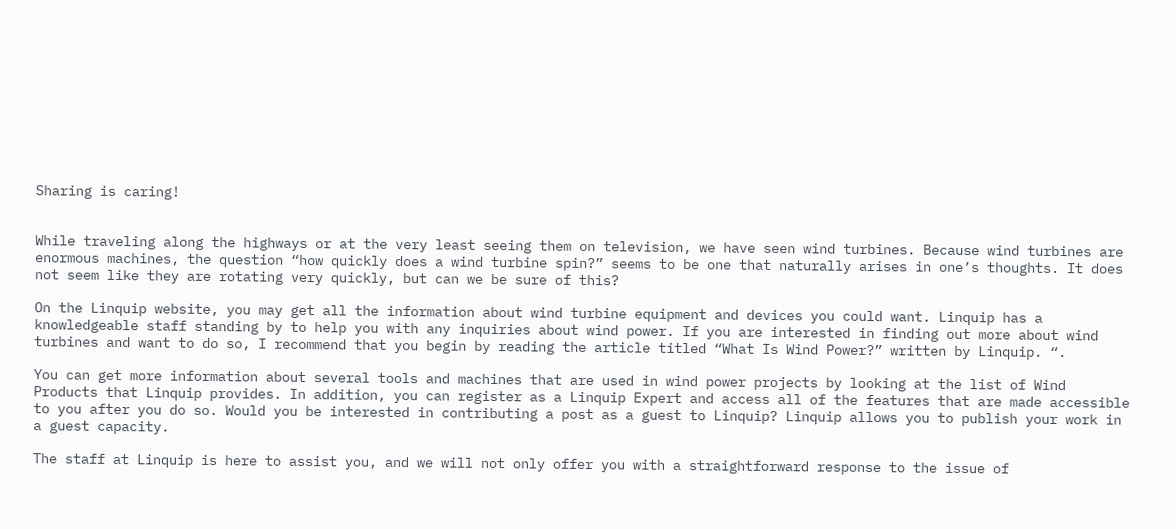Sharing is caring!


While traveling along the highways or at the very least seeing them on television, we have seen wind turbines. Because wind turbines are enormous machines, the question “how quickly does a wind turbine spin?” seems to be one that naturally arises in one’s thoughts. It does not seem like they are rotating very quickly, but can we be sure of this?

On the Linquip website, you may get all the information about wind turbine equipment and devices you could want. Linquip has a knowledgeable staff standing by to help you with any inquiries about wind power. If you are interested in finding out more about wind turbines and want to do so, I recommend that you begin by reading the article titled “What Is Wind Power?” written by Linquip. “.

You can get more information about several tools and machines that are used in wind power projects by looking at the list of Wind Products that Linquip provides. In addition, you can register as a Linquip Expert and access all of the features that are made accessible to you after you do so. Would you be interested in contributing a post as a guest to Linquip? Linquip allows you to publish your work in a guest capacity.

The staff at Linquip is here to assist you, and we will not only offer you with a straightforward response to the issue of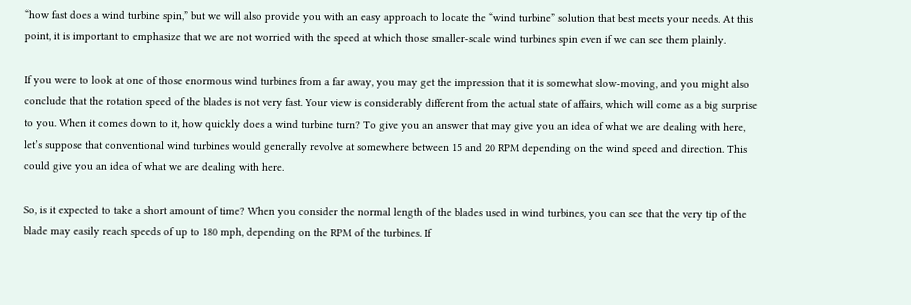“how fast does a wind turbine spin,” but we will also provide you with an easy approach to locate the “wind turbine” solution that best meets your needs. At this point, it is important to emphasize that we are not worried with the speed at which those smaller-scale wind turbines spin even if we can see them plainly.

If you were to look at one of those enormous wind turbines from a far away, you may get the impression that it is somewhat slow-moving, and you might also conclude that the rotation speed of the blades is not very fast. Your view is considerably different from the actual state of affairs, which will come as a big surprise to you. When it comes down to it, how quickly does a wind turbine turn? To give you an answer that may give you an idea of what we are dealing with here, let’s suppose that conventional wind turbines would generally revolve at somewhere between 15 and 20 RPM depending on the wind speed and direction. This could give you an idea of what we are dealing with here.

So, is it expected to take a short amount of time? When you consider the normal length of the blades used in wind turbines, you can see that the very tip of the blade may easily reach speeds of up to 180 mph, depending on the RPM of the turbines. If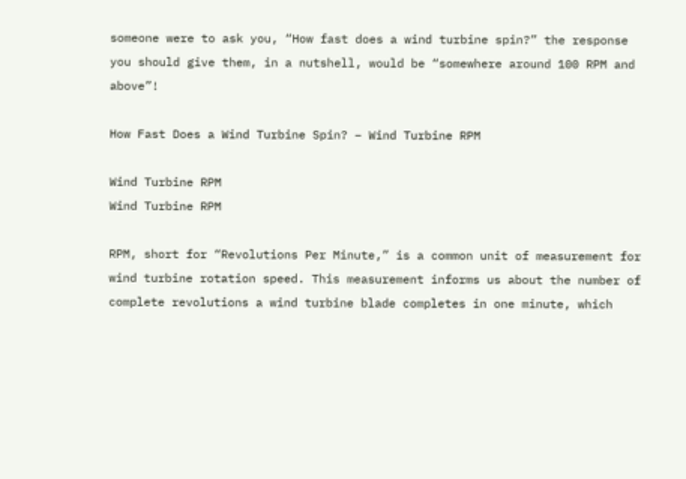someone were to ask you, “How fast does a wind turbine spin?” the response you should give them, in a nutshell, would be “somewhere around 100 RPM and above”!

How Fast Does a Wind Turbine Spin? – Wind Turbine RPM

Wind Turbine RPM
Wind Turbine RPM

RPM, short for “Revolutions Per Minute,” is a common unit of measurement for wind turbine rotation speed. This measurement informs us about the number of complete revolutions a wind turbine blade completes in one minute, which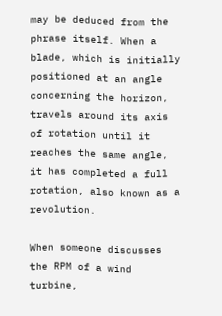may be deduced from the phrase itself. When a blade, which is initially positioned at an angle concerning the horizon, travels around its axis of rotation until it reaches the same angle, it has completed a full rotation, also known as a revolution.

When someone discusses the RPM of a wind turbine,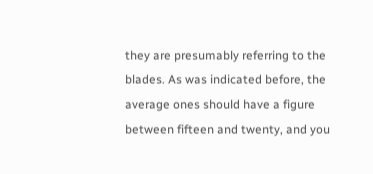they are presumably referring to the blades. As was indicated before, the average ones should have a figure between fifteen and twenty, and you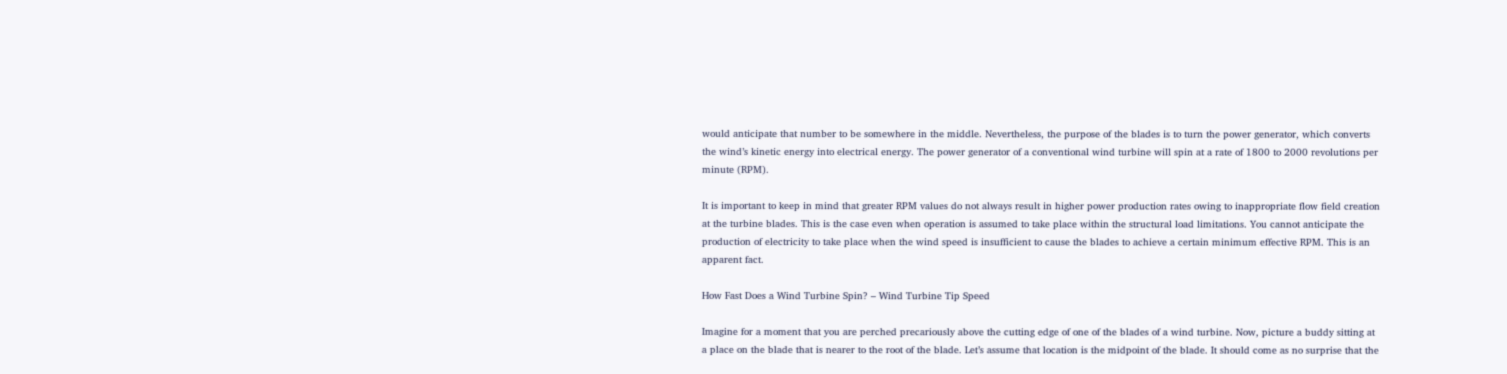would anticipate that number to be somewhere in the middle. Nevertheless, the purpose of the blades is to turn the power generator, which converts the wind’s kinetic energy into electrical energy. The power generator of a conventional wind turbine will spin at a rate of 1800 to 2000 revolutions per minute (RPM).

It is important to keep in mind that greater RPM values do not always result in higher power production rates owing to inappropriate flow field creation at the turbine blades. This is the case even when operation is assumed to take place within the structural load limitations. You cannot anticipate the production of electricity to take place when the wind speed is insufficient to cause the blades to achieve a certain minimum effective RPM. This is an apparent fact.

How Fast Does a Wind Turbine Spin? – Wind Turbine Tip Speed

Imagine for a moment that you are perched precariously above the cutting edge of one of the blades of a wind turbine. Now, picture a buddy sitting at a place on the blade that is nearer to the root of the blade. Let’s assume that location is the midpoint of the blade. It should come as no surprise that the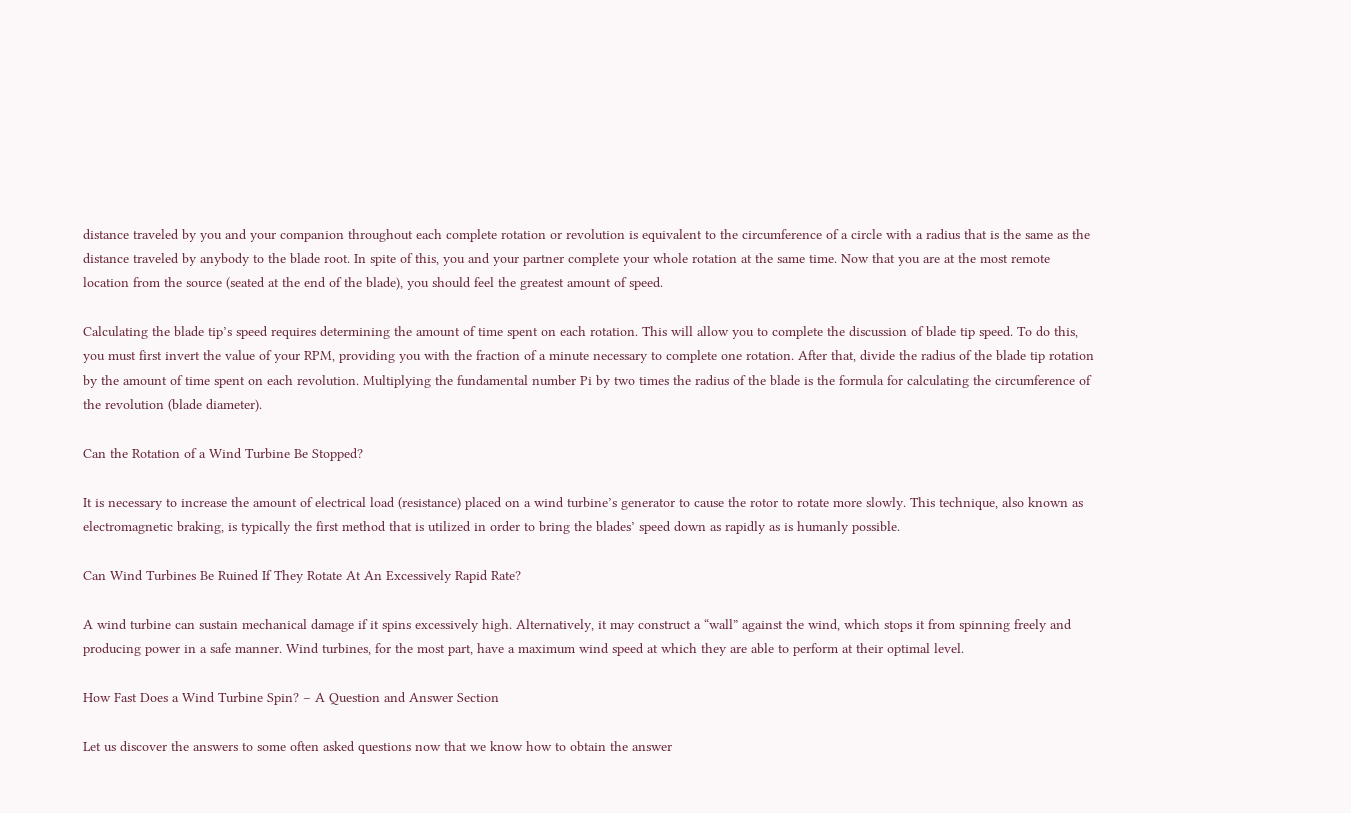distance traveled by you and your companion throughout each complete rotation or revolution is equivalent to the circumference of a circle with a radius that is the same as the distance traveled by anybody to the blade root. In spite of this, you and your partner complete your whole rotation at the same time. Now that you are at the most remote location from the source (seated at the end of the blade), you should feel the greatest amount of speed.

Calculating the blade tip’s speed requires determining the amount of time spent on each rotation. This will allow you to complete the discussion of blade tip speed. To do this, you must first invert the value of your RPM, providing you with the fraction of a minute necessary to complete one rotation. After that, divide the radius of the blade tip rotation by the amount of time spent on each revolution. Multiplying the fundamental number Pi by two times the radius of the blade is the formula for calculating the circumference of the revolution (blade diameter).

Can the Rotation of a Wind Turbine Be Stopped?

It is necessary to increase the amount of electrical load (resistance) placed on a wind turbine’s generator to cause the rotor to rotate more slowly. This technique, also known as electromagnetic braking, is typically the first method that is utilized in order to bring the blades’ speed down as rapidly as is humanly possible.

Can Wind Turbines Be Ruined If They Rotate At An Excessively Rapid Rate?

A wind turbine can sustain mechanical damage if it spins excessively high. Alternatively, it may construct a “wall” against the wind, which stops it from spinning freely and producing power in a safe manner. Wind turbines, for the most part, have a maximum wind speed at which they are able to perform at their optimal level.

How Fast Does a Wind Turbine Spin? – A Question and Answer Section

Let us discover the answers to some often asked questions now that we know how to obtain the answer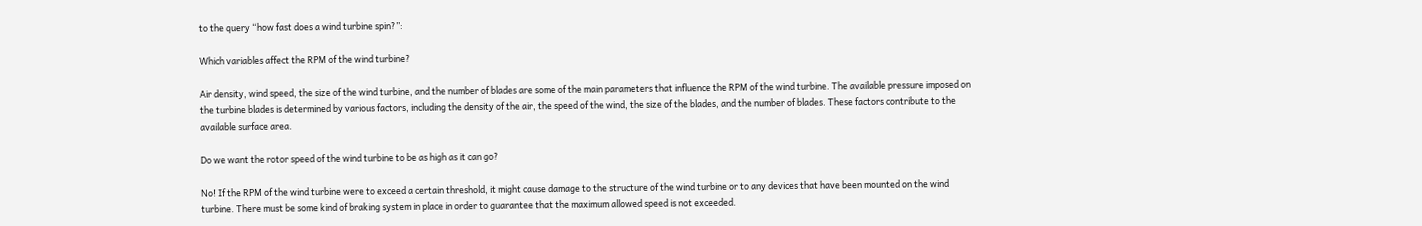to the query “how fast does a wind turbine spin?”:

Which variables affect the RPM of the wind turbine?

Air density, wind speed, the size of the wind turbine, and the number of blades are some of the main parameters that influence the RPM of the wind turbine. The available pressure imposed on the turbine blades is determined by various factors, including the density of the air, the speed of the wind, the size of the blades, and the number of blades. These factors contribute to the available surface area.

Do we want the rotor speed of the wind turbine to be as high as it can go?

No! If the RPM of the wind turbine were to exceed a certain threshold, it might cause damage to the structure of the wind turbine or to any devices that have been mounted on the wind turbine. There must be some kind of braking system in place in order to guarantee that the maximum allowed speed is not exceeded.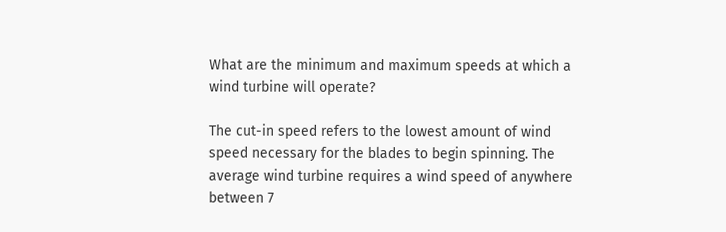What are the minimum and maximum speeds at which a wind turbine will operate?

The cut-in speed refers to the lowest amount of wind speed necessary for the blades to begin spinning. The average wind turbine requires a wind speed of anywhere between 7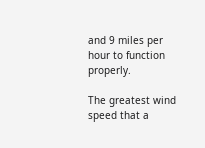and 9 miles per hour to function properly.

The greatest wind speed that a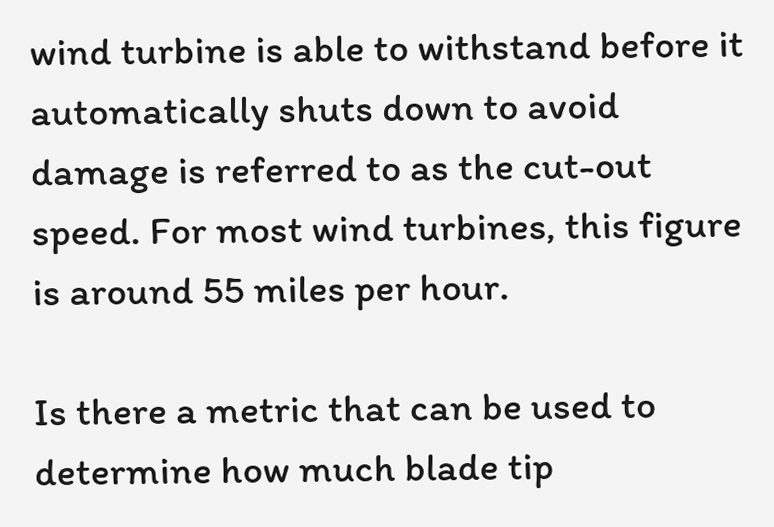wind turbine is able to withstand before it automatically shuts down to avoid damage is referred to as the cut-out speed. For most wind turbines, this figure is around 55 miles per hour.

Is there a metric that can be used to determine how much blade tip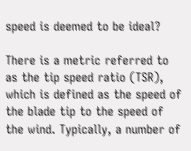speed is deemed to be ideal?

There is a metric referred to as the tip speed ratio (TSR), which is defined as the speed of the blade tip to the speed of the wind. Typically, a number of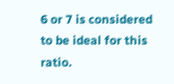6 or 7 is considered to be ideal for this ratio.